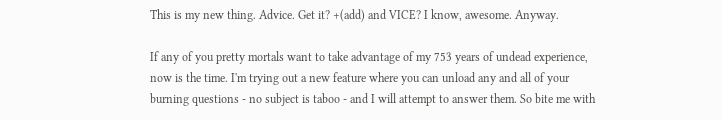This is my new thing. Advice. Get it? +(add) and VICE? I know, awesome. Anyway.

If any of you pretty mortals want to take advantage of my 753 years of undead experience, now is the time. I'm trying out a new feature where you can unload any and all of your burning questions - no subject is taboo - and I will attempt to answer them. So bite me with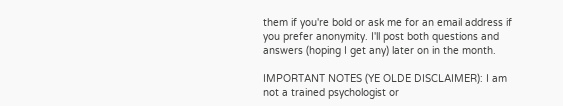them if you're bold or ask me for an email address if you prefer anonymity. I'll post both questions and answers (hoping I get any) later on in the month.

IMPORTANT NOTES (YE OLDE DISCLAIMER): I am not a trained psychologist or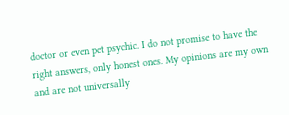doctor or even pet psychic. I do not promise to have the right answers, only honest ones. My opinions are my own and are not universally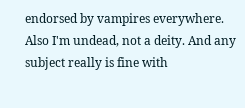endorsed by vampires everywhere. Also I'm undead, not a deity. And any subject really is fine with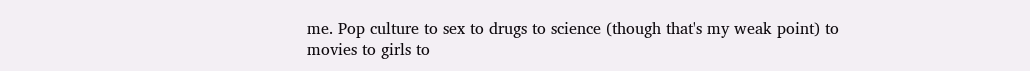me. Pop culture to sex to drugs to science (though that's my weak point) to movies to girls to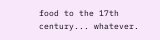food to the 17th century... whatever.